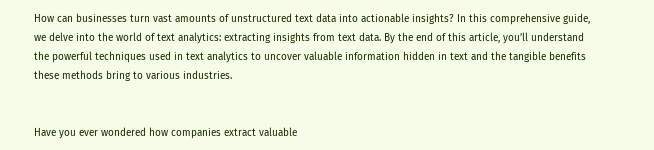How can businesses turn vast amounts of unstructured text data into actionable insights? In this comprehensive guide, we delve into the world of text analytics: extracting insights from text data. By the end of this article, you’ll understand the powerful techniques used in text analytics to uncover valuable information hidden in text and the tangible benefits these methods bring to various industries.


Have you ever wondered how companies extract valuable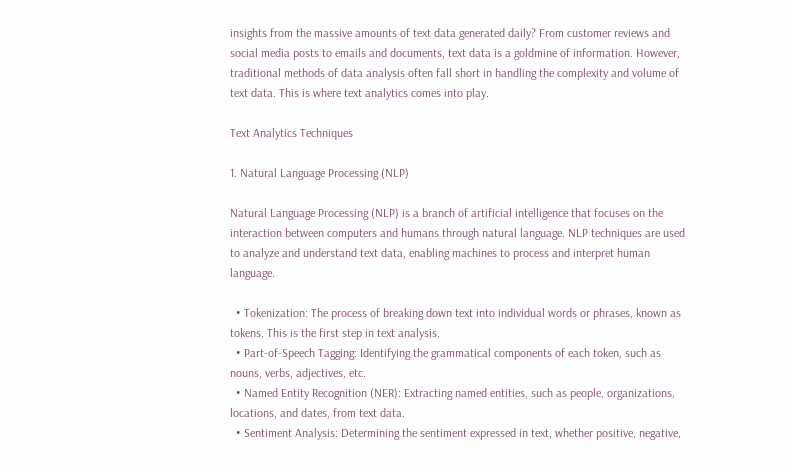insights from the massive amounts of text data generated daily? From customer reviews and social media posts to emails and documents, text data is a goldmine of information. However, traditional methods of data analysis often fall short in handling the complexity and volume of text data. This is where text analytics comes into play.

Text Analytics Techniques

1. Natural Language Processing (NLP)

Natural Language Processing (NLP) is a branch of artificial intelligence that focuses on the interaction between computers and humans through natural language. NLP techniques are used to analyze and understand text data, enabling machines to process and interpret human language.

  • Tokenization: The process of breaking down text into individual words or phrases, known as tokens. This is the first step in text analysis.
  • Part-of-Speech Tagging: Identifying the grammatical components of each token, such as nouns, verbs, adjectives, etc.
  • Named Entity Recognition (NER): Extracting named entities, such as people, organizations, locations, and dates, from text data.
  • Sentiment Analysis: Determining the sentiment expressed in text, whether positive, negative,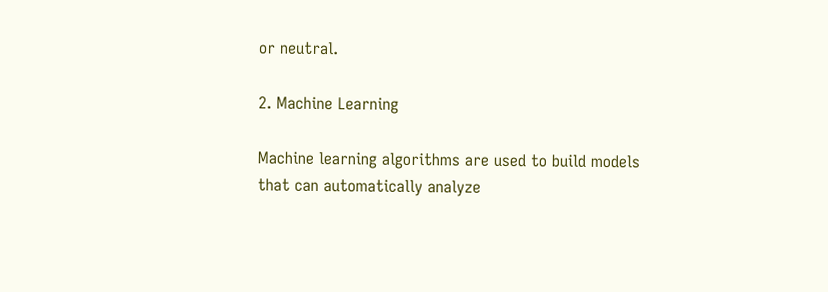or neutral.

2. Machine Learning

Machine learning algorithms are used to build models that can automatically analyze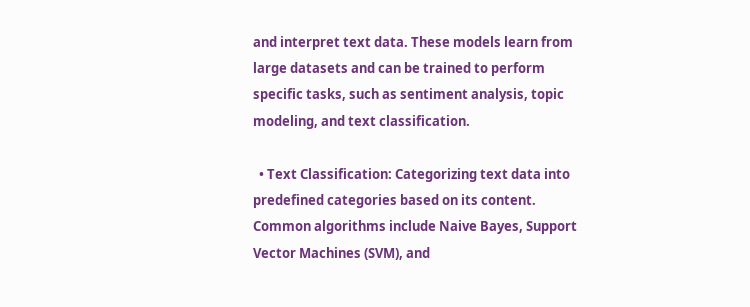and interpret text data. These models learn from large datasets and can be trained to perform specific tasks, such as sentiment analysis, topic modeling, and text classification.

  • Text Classification: Categorizing text data into predefined categories based on its content. Common algorithms include Naive Bayes, Support Vector Machines (SVM), and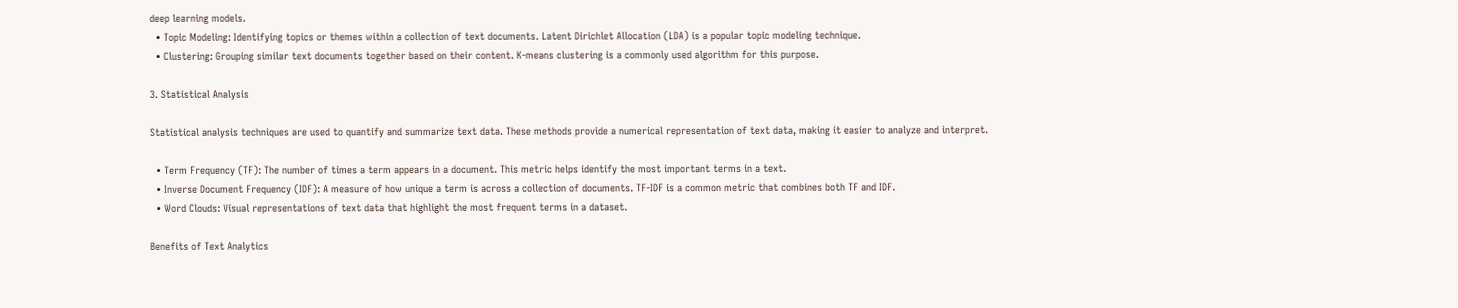deep learning models.
  • Topic Modeling: Identifying topics or themes within a collection of text documents. Latent Dirichlet Allocation (LDA) is a popular topic modeling technique.
  • Clustering: Grouping similar text documents together based on their content. K-means clustering is a commonly used algorithm for this purpose.

3. Statistical Analysis

Statistical analysis techniques are used to quantify and summarize text data. These methods provide a numerical representation of text data, making it easier to analyze and interpret.

  • Term Frequency (TF): The number of times a term appears in a document. This metric helps identify the most important terms in a text.
  • Inverse Document Frequency (IDF): A measure of how unique a term is across a collection of documents. TF-IDF is a common metric that combines both TF and IDF.
  • Word Clouds: Visual representations of text data that highlight the most frequent terms in a dataset.

Benefits of Text Analytics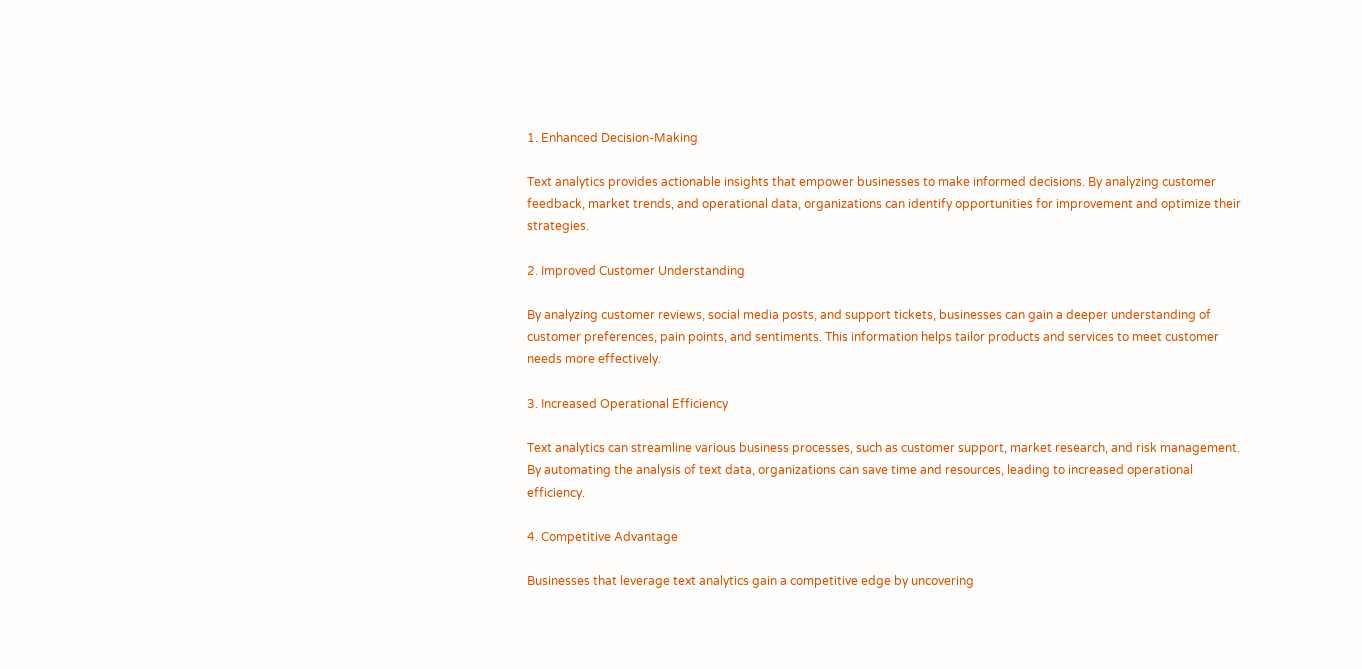1. Enhanced Decision-Making

Text analytics provides actionable insights that empower businesses to make informed decisions. By analyzing customer feedback, market trends, and operational data, organizations can identify opportunities for improvement and optimize their strategies.

2. Improved Customer Understanding

By analyzing customer reviews, social media posts, and support tickets, businesses can gain a deeper understanding of customer preferences, pain points, and sentiments. This information helps tailor products and services to meet customer needs more effectively.

3. Increased Operational Efficiency

Text analytics can streamline various business processes, such as customer support, market research, and risk management. By automating the analysis of text data, organizations can save time and resources, leading to increased operational efficiency.

4. Competitive Advantage

Businesses that leverage text analytics gain a competitive edge by uncovering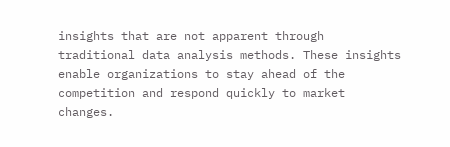insights that are not apparent through traditional data analysis methods. These insights enable organizations to stay ahead of the competition and respond quickly to market changes.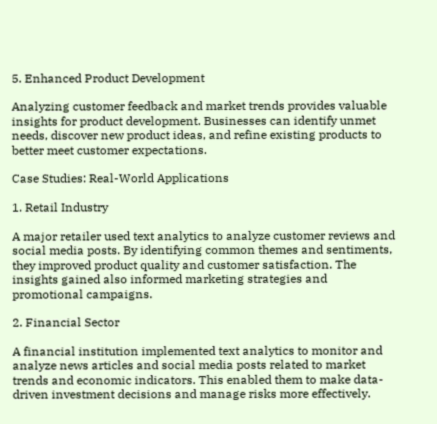5. Enhanced Product Development

Analyzing customer feedback and market trends provides valuable insights for product development. Businesses can identify unmet needs, discover new product ideas, and refine existing products to better meet customer expectations.

Case Studies: Real-World Applications

1. Retail Industry

A major retailer used text analytics to analyze customer reviews and social media posts. By identifying common themes and sentiments, they improved product quality and customer satisfaction. The insights gained also informed marketing strategies and promotional campaigns.

2. Financial Sector

A financial institution implemented text analytics to monitor and analyze news articles and social media posts related to market trends and economic indicators. This enabled them to make data-driven investment decisions and manage risks more effectively.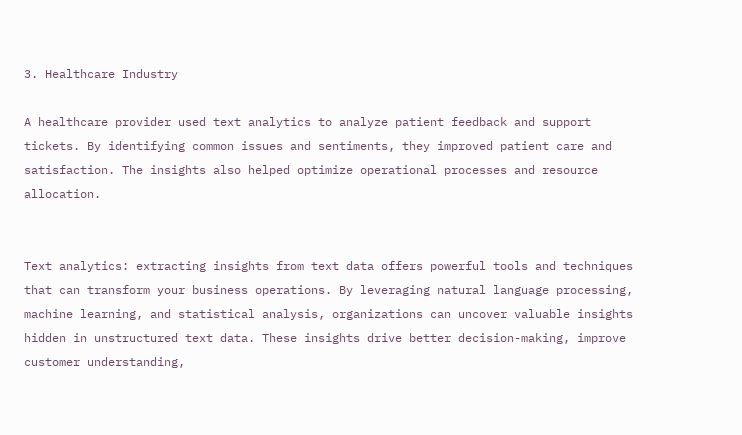3. Healthcare Industry

A healthcare provider used text analytics to analyze patient feedback and support tickets. By identifying common issues and sentiments, they improved patient care and satisfaction. The insights also helped optimize operational processes and resource allocation.


Text analytics: extracting insights from text data offers powerful tools and techniques that can transform your business operations. By leveraging natural language processing, machine learning, and statistical analysis, organizations can uncover valuable insights hidden in unstructured text data. These insights drive better decision-making, improve customer understanding,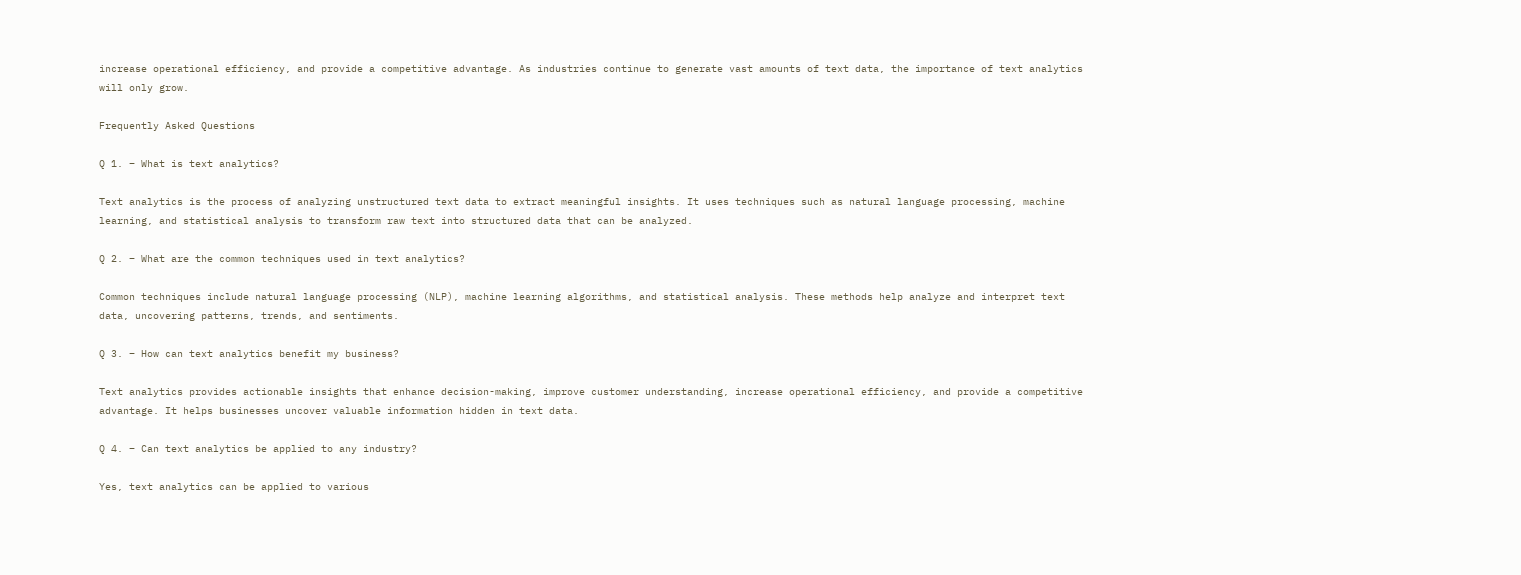increase operational efficiency, and provide a competitive advantage. As industries continue to generate vast amounts of text data, the importance of text analytics will only grow.

Frequently Asked Questions

Q 1. – What is text analytics?

Text analytics is the process of analyzing unstructured text data to extract meaningful insights. It uses techniques such as natural language processing, machine learning, and statistical analysis to transform raw text into structured data that can be analyzed.

Q 2. – What are the common techniques used in text analytics?

Common techniques include natural language processing (NLP), machine learning algorithms, and statistical analysis. These methods help analyze and interpret text data, uncovering patterns, trends, and sentiments.

Q 3. – How can text analytics benefit my business?

Text analytics provides actionable insights that enhance decision-making, improve customer understanding, increase operational efficiency, and provide a competitive advantage. It helps businesses uncover valuable information hidden in text data.

Q 4. – Can text analytics be applied to any industry?

Yes, text analytics can be applied to various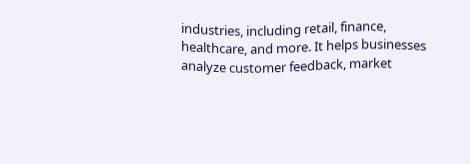industries, including retail, finance, healthcare, and more. It helps businesses analyze customer feedback, market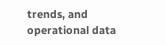trends, and operational data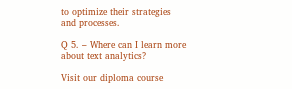to optimize their strategies and processes.

Q 5. – Where can I learn more about text analytics?

Visit our diploma course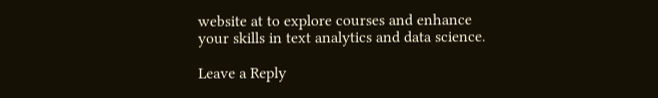website at to explore courses and enhance your skills in text analytics and data science.

Leave a Reply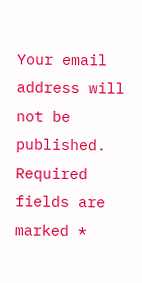Your email address will not be published. Required fields are marked *